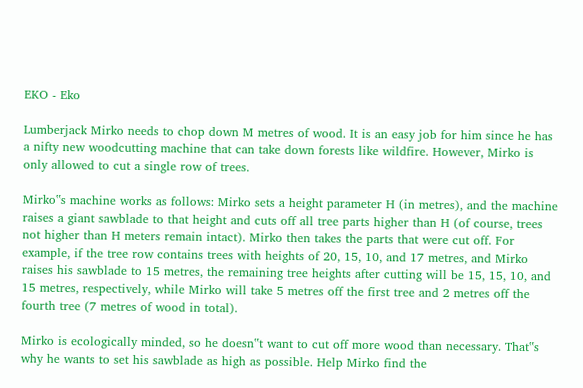EKO - Eko

Lumberjack Mirko needs to chop down M metres of wood. It is an easy job for him since he has a nifty new woodcutting machine that can take down forests like wildfire. However, Mirko is only allowed to cut a single row of trees.

Mirko‟s machine works as follows: Mirko sets a height parameter H (in metres), and the machine raises a giant sawblade to that height and cuts off all tree parts higher than H (of course, trees not higher than H meters remain intact). Mirko then takes the parts that were cut off. For example, if the tree row contains trees with heights of 20, 15, 10, and 17 metres, and Mirko raises his sawblade to 15 metres, the remaining tree heights after cutting will be 15, 15, 10, and 15 metres, respectively, while Mirko will take 5 metres off the first tree and 2 metres off the fourth tree (7 metres of wood in total).

Mirko is ecologically minded, so he doesn‟t want to cut off more wood than necessary. That‟s why he wants to set his sawblade as high as possible. Help Mirko find the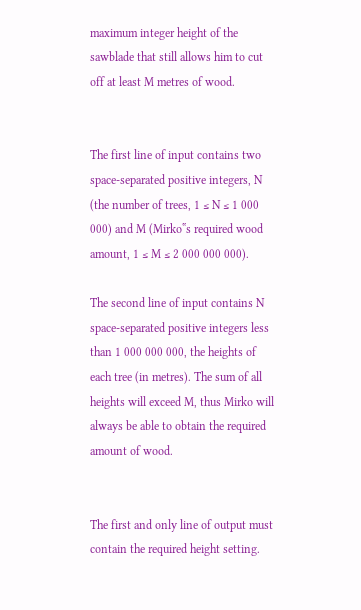maximum integer height of the sawblade that still allows him to cut off at least M metres of wood.


The first line of input contains two space-separated positive integers, N (the number of trees, 1 ≤ N ≤ 1 000 000) and M (Mirko‟s required wood amount, 1 ≤ M ≤ 2 000 000 000).

The second line of input contains N space-separated positive integers less than 1 000 000 000, the heights of each tree (in metres). The sum of all heights will exceed M, thus Mirko will always be able to obtain the required amount of wood.


The first and only line of output must contain the required height setting.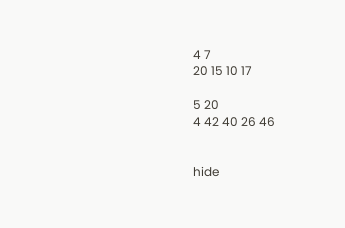4 7
20 15 10 17

5 20
4 42 40 26 46


hide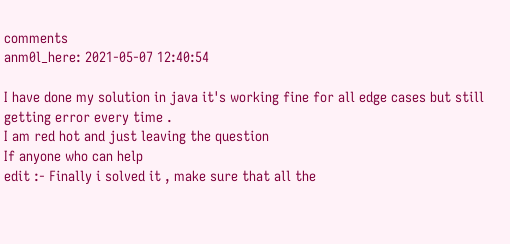comments
anm0l_here: 2021-05-07 12:40:54

I have done my solution in java it's working fine for all edge cases but still getting error every time .
I am red hot and just leaving the question
If anyone who can help
edit :- Finally i solved it , make sure that all the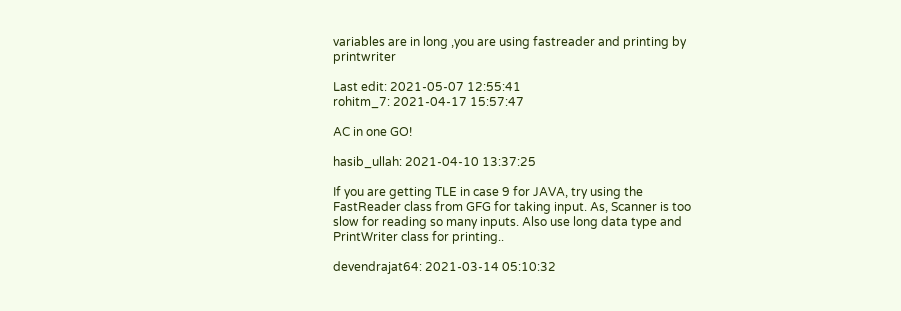variables are in long ,you are using fastreader and printing by printwriter

Last edit: 2021-05-07 12:55:41
rohitm_7: 2021-04-17 15:57:47

AC in one GO!

hasib_ullah: 2021-04-10 13:37:25

If you are getting TLE in case 9 for JAVA, try using the FastReader class from GFG for taking input. As, Scanner is too slow for reading so many inputs. Also use long data type and PrintWriter class for printing..

devendrajat64: 2021-03-14 05:10:32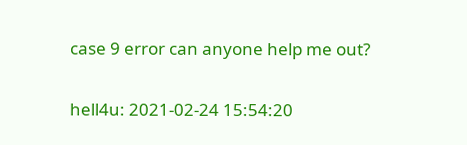case 9 error can anyone help me out?

hell4u: 2021-02-24 15:54:20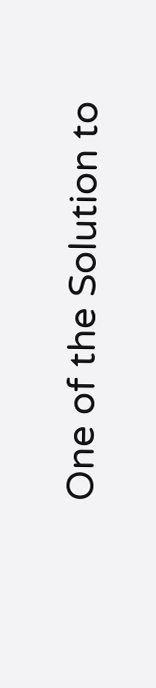One of the Solution to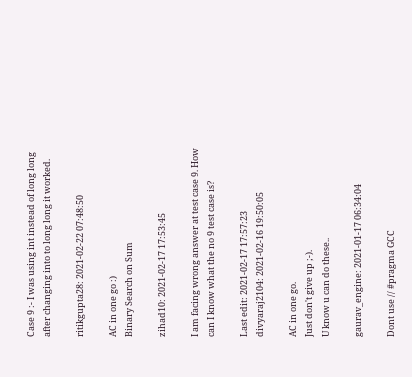Case 9 :- I was using int instead of long long after changing into to long long it worked.

ritikgupta28: 2021-02-22 07:48:50

AC in one go :)
Binary Search on Sum

zihad10: 2021-02-17 17:53:45

I am facing wrong answer at test case 9. How can I know what the no 9 test case is?

Last edit: 2021-02-17 17:57:23
divyaraj2104: 2021-02-16 19:50:05

AC in one go.
Just don't give up ;-).
U know u can do these..

gaurav_engine: 2021-01-17 06:34:04

Dont use // #pragma GCC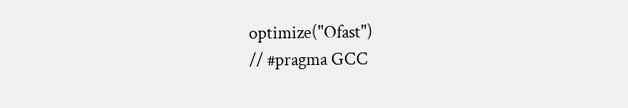optimize("Ofast")
// #pragma GCC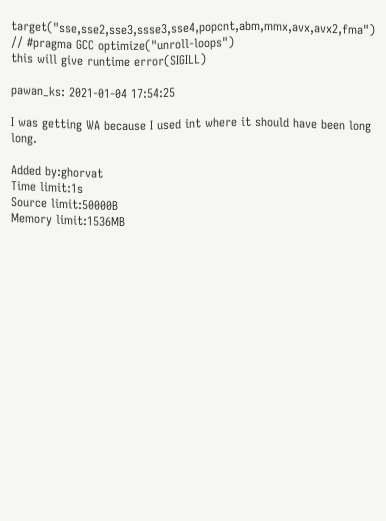target("sse,sse2,sse3,ssse3,sse4,popcnt,abm,mmx,avx,avx2,fma")
// #pragma GCC optimize("unroll-loops")
this will give runtime error(SIGILL)

pawan_ks: 2021-01-04 17:54:25

I was getting WA because I used int where it should have been long long.

Added by:ghorvat
Time limit:1s
Source limit:50000B
Memory limit:1536MB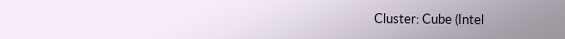Cluster: Cube (Intel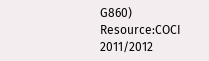G860)
Resource:COCI 2011/2012